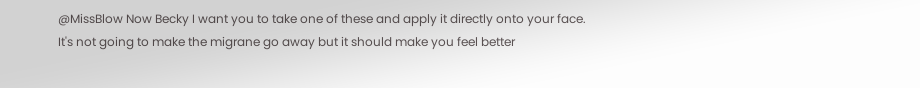@MissBlow Now Becky I want you to take one of these and apply it directly onto your face. It's not going to make the migrane go away but it should make you feel better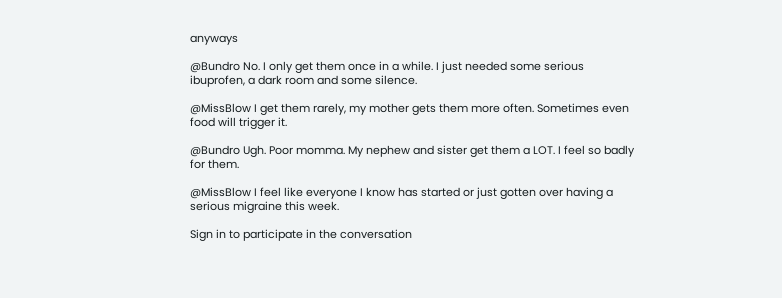anyways

@Bundro No. I only get them once in a while. I just needed some serious ibuprofen, a dark room and some silence.

@MissBlow I get them rarely, my mother gets them more often. Sometimes even food will trigger it.

@Bundro Ugh. Poor momma. My nephew and sister get them a LOT. I feel so badly for them.

@MissBlow I feel like everyone I know has started or just gotten over having a serious migraine this week.

Sign in to participate in the conversation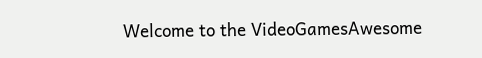Welcome to the VideoGamesAwesome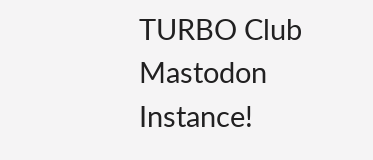TURBO Club Mastodon Instance!